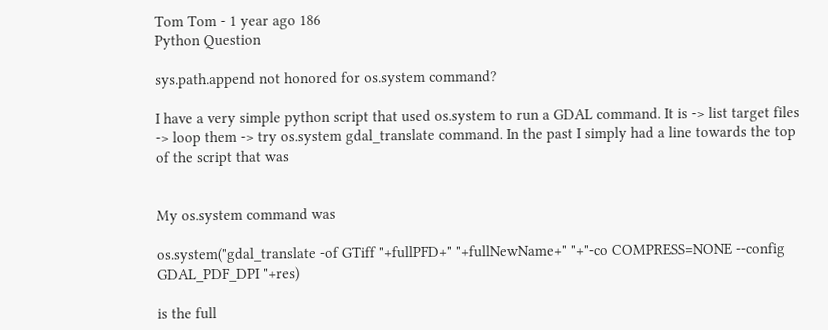Tom Tom - 1 year ago 186
Python Question

sys.path.append not honored for os.system command?

I have a very simple python script that used os.system to run a GDAL command. It is -> list target files -> loop them -> try os.system gdal_translate command. In the past I simply had a line towards the top of the script that was


My os.system command was

os.system("gdal_translate -of GTiff "+fullPFD+" "+fullNewName+" "+"-co COMPRESS=NONE --config GDAL_PDF_DPI "+res)

is the full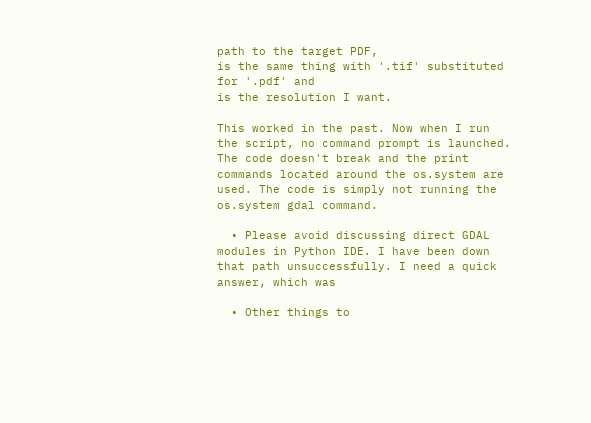path to the target PDF,
is the same thing with '.tif' substituted for '.pdf' and
is the resolution I want.

This worked in the past. Now when I run the script, no command prompt is launched. The code doesn't break and the print commands located around the os.system are used. The code is simply not running the os.system gdal command.

  • Please avoid discussing direct GDAL modules in Python IDE. I have been down that path unsuccessfully. I need a quick answer, which was

  • Other things to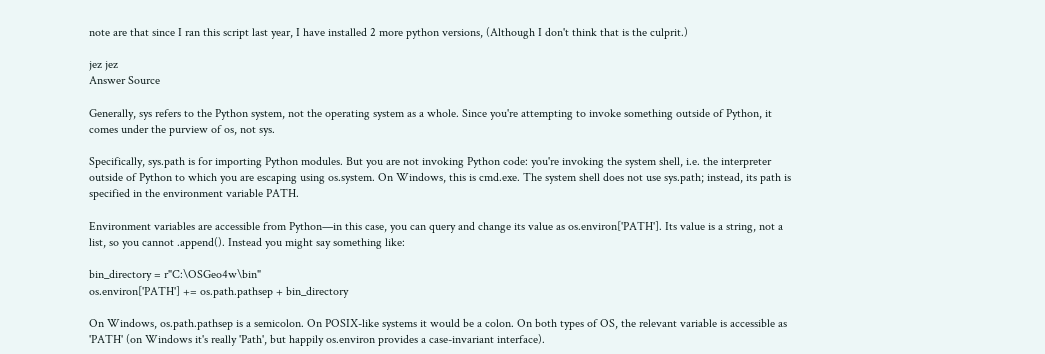note are that since I ran this script last year, I have installed 2 more python versions, (Although I don't think that is the culprit.)

jez jez
Answer Source

Generally, sys refers to the Python system, not the operating system as a whole. Since you're attempting to invoke something outside of Python, it comes under the purview of os, not sys.

Specifically, sys.path is for importing Python modules. But you are not invoking Python code: you're invoking the system shell, i.e. the interpreter outside of Python to which you are escaping using os.system. On Windows, this is cmd.exe. The system shell does not use sys.path; instead, its path is specified in the environment variable PATH.

Environment variables are accessible from Python—in this case, you can query and change its value as os.environ['PATH']. Its value is a string, not a list, so you cannot .append(). Instead you might say something like:

bin_directory = r"C:\OSGeo4w\bin"
os.environ['PATH'] += os.path.pathsep + bin_directory

On Windows, os.path.pathsep is a semicolon. On POSIX-like systems it would be a colon. On both types of OS, the relevant variable is accessible as 'PATH' (on Windows it's really 'Path', but happily os.environ provides a case-invariant interface).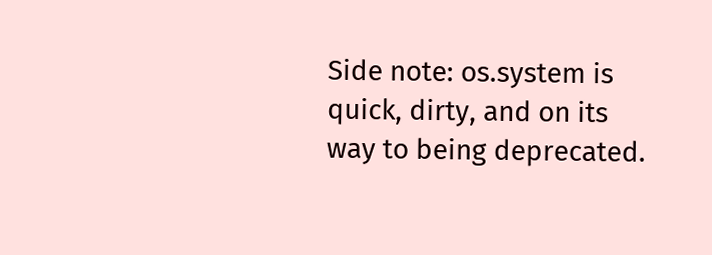Side note: os.system is quick, dirty, and on its way to being deprecated.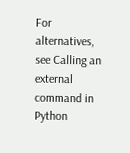For alternatives, see Calling an external command in Python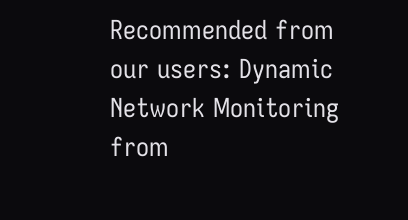Recommended from our users: Dynamic Network Monitoring from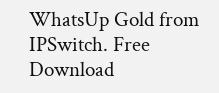WhatsUp Gold from IPSwitch. Free Download